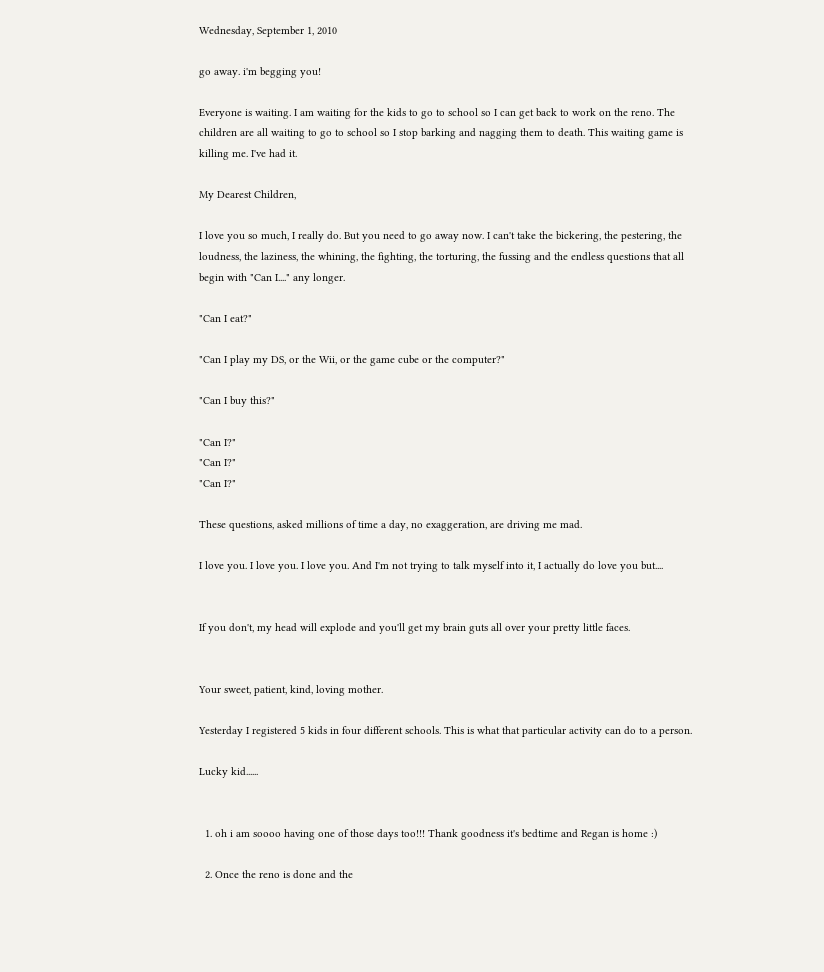Wednesday, September 1, 2010

go away. i'm begging you!

Everyone is waiting. I am waiting for the kids to go to school so I can get back to work on the reno. The children are all waiting to go to school so I stop barking and nagging them to death. This waiting game is killing me. I've had it.

My Dearest Children,

I love you so much, I really do. But you need to go away now. I can't take the bickering, the pestering, the loudness, the laziness, the whining, the fighting, the torturing, the fussing and the endless questions that all begin with "Can I...." any longer.

"Can I eat?"

"Can I play my DS, or the Wii, or the game cube or the computer?"

"Can I buy this?"

"Can I?"
"Can I?"
"Can I?"

These questions, asked millions of time a day, no exaggeration, are driving me mad.

I love you. I love you. I love you. And I'm not trying to talk myself into it, I actually do love you but....


If you don't, my head will explode and you'll get my brain guts all over your pretty little faces.


Your sweet, patient, kind, loving mother.

Yesterday I registered 5 kids in four different schools. This is what that particular activity can do to a person.

Lucky kid......


  1. oh i am soooo having one of those days too!!! Thank goodness it's bedtime and Regan is home :)

  2. Once the reno is done and the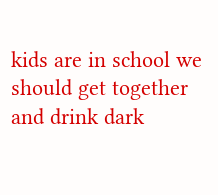kids are in school we should get together and drink dark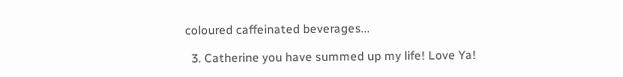coloured caffeinated beverages...

  3. Catherine you have summed up my life! Love Ya!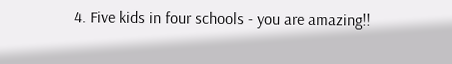4. Five kids in four schools - you are amazing!!